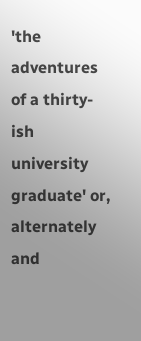'the adventures of a thirty-ish university graduate' or, alternately and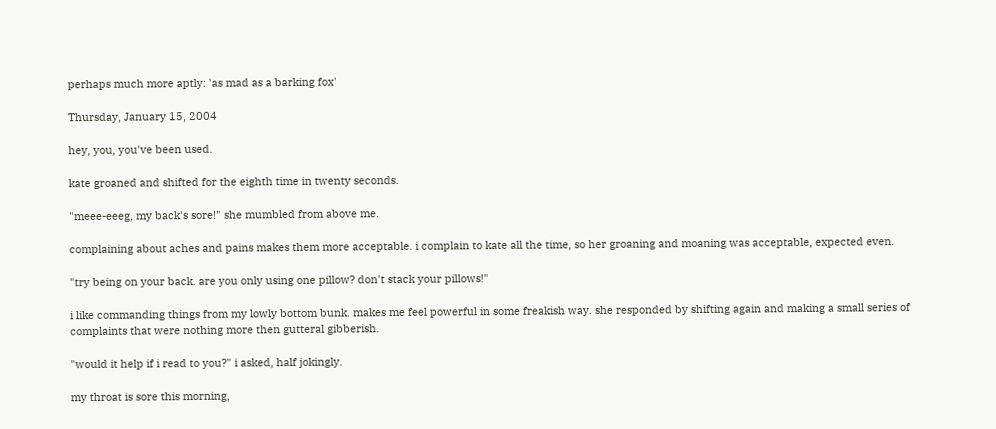perhaps much more aptly: 'as mad as a barking fox'

Thursday, January 15, 2004

hey, you, you've been used.

kate groaned and shifted for the eighth time in twenty seconds.

"meee-eeeg, my back's sore!" she mumbled from above me.

complaining about aches and pains makes them more acceptable. i complain to kate all the time, so her groaning and moaning was acceptable, expected even.

"try being on your back. are you only using one pillow? don't stack your pillows!"

i like commanding things from my lowly bottom bunk. makes me feel powerful in some freakish way. she responded by shifting again and making a small series of complaints that were nothing more then gutteral gibberish.

"would it help if i read to you?" i asked, half jokingly.

my throat is sore this morning,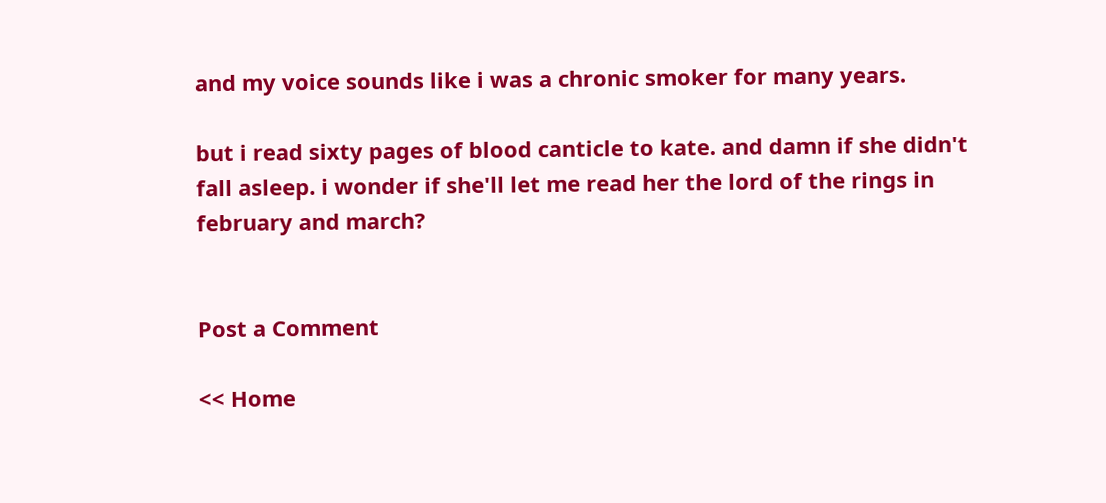and my voice sounds like i was a chronic smoker for many years.

but i read sixty pages of blood canticle to kate. and damn if she didn't fall asleep. i wonder if she'll let me read her the lord of the rings in february and march?


Post a Comment

<< Home